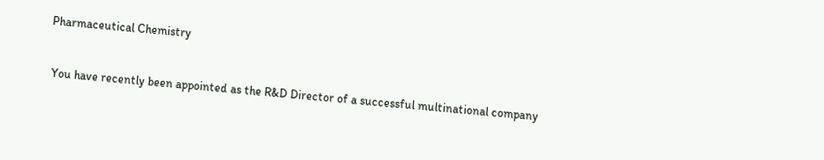Pharmaceutical Chemistry


 You have recently been appointed as the R&D Director of a successful multinational company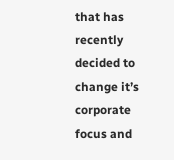that has recently decided to change it’s corporate focus and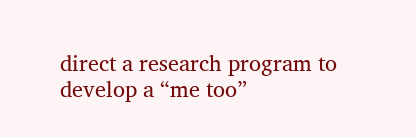direct a research program to develop a “me too”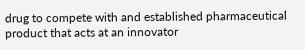drug to compete with and established pharmaceutical product that acts at an innovator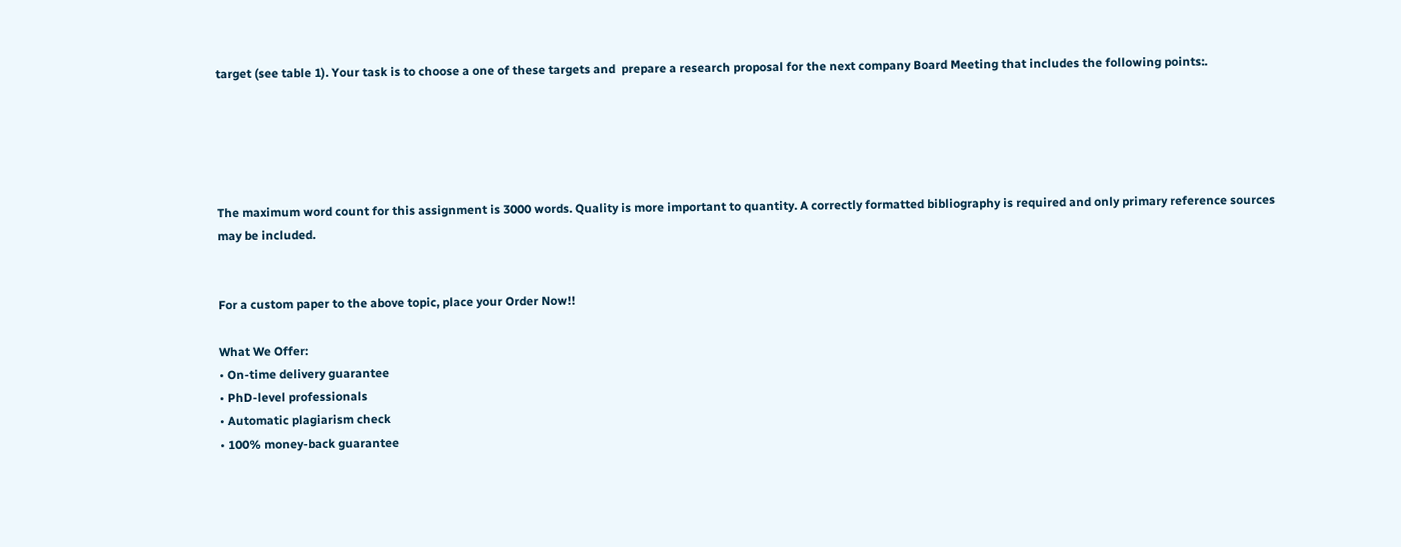target (see table 1). Your task is to choose a one of these targets and  prepare a research proposal for the next company Board Meeting that includes the following points:.





The maximum word count for this assignment is 3000 words. Quality is more important to quantity. A correctly formatted bibliography is required and only primary reference sources may be included.


For a custom paper to the above topic, place your Order Now!!

What We Offer:
• On-time delivery guarantee
• PhD-level professionals
• Automatic plagiarism check
• 100% money-back guarantee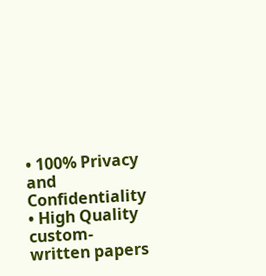• 100% Privacy and Confidentiality
• High Quality custom-written papers